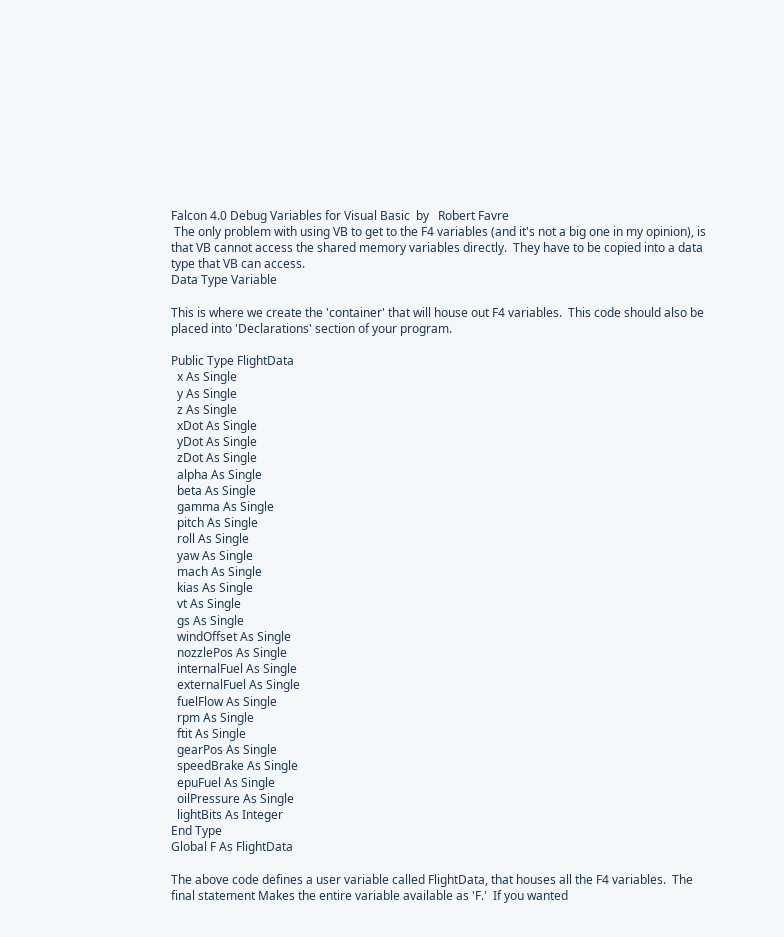Falcon 4.0 Debug Variables for Visual Basic  by   Robert Favre
 The only problem with using VB to get to the F4 variables (and it's not a big one in my opinion), is that VB cannot access the shared memory variables directly.  They have to be copied into a data type that VB can access.
Data Type Variable

This is where we create the 'container' that will house out F4 variables.  This code should also be placed into 'Declarations' section of your program.

Public Type FlightData
  x As Single
  y As Single
  z As Single
  xDot As Single
  yDot As Single
  zDot As Single
  alpha As Single
  beta As Single
  gamma As Single
  pitch As Single
  roll As Single
  yaw As Single
  mach As Single
  kias As Single
  vt As Single
  gs As Single
  windOffset As Single
  nozzlePos As Single
  internalFuel As Single
  externalFuel As Single
  fuelFlow As Single
  rpm As Single
  ftit As Single
  gearPos As Single
  speedBrake As Single
  epuFuel As Single
  oilPressure As Single
  lightBits As Integer
End Type
Global F As FlightData

The above code defines a user variable called FlightData, that houses all the F4 variables.  The final statement Makes the entire variable available as 'F.'  If you wanted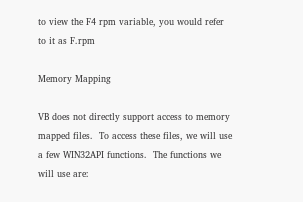to view the F4 rpm variable, you would refer to it as F.rpm

Memory Mapping

VB does not directly support access to memory mapped files.  To access these files, we will use a few WIN32API functions.  The functions we will use are: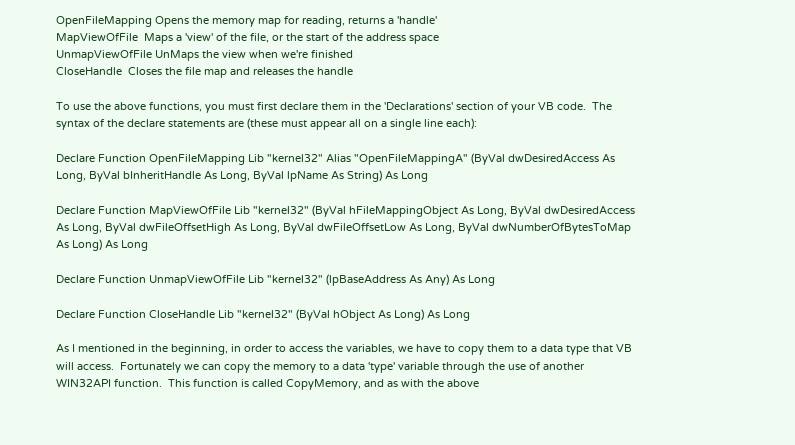OpenFileMapping Opens the memory map for reading, returns a 'handle'
MapViewOfFile  Maps a 'view' of the file, or the start of the address space
UnmapViewOfFile UnMaps the view when we're finished
CloseHandle  Closes the file map and releases the handle

To use the above functions, you must first declare them in the 'Declarations' section of your VB code.  The syntax of the declare statements are (these must appear all on a single line each):

Declare Function OpenFileMapping Lib "kernel32" Alias "OpenFileMappingA" (ByVal dwDesiredAccess As Long, ByVal bInheritHandle As Long, ByVal lpName As String) As Long

Declare Function MapViewOfFile Lib "kernel32" (ByVal hFileMappingObject As Long, ByVal dwDesiredAccess As Long, ByVal dwFileOffsetHigh As Long, ByVal dwFileOffsetLow As Long, ByVal dwNumberOfBytesToMap As Long) As Long

Declare Function UnmapViewOfFile Lib "kernel32" (lpBaseAddress As Any) As Long

Declare Function CloseHandle Lib "kernel32" (ByVal hObject As Long) As Long

As I mentioned in the beginning, in order to access the variables, we have to copy them to a data type that VB will access.  Fortunately we can copy the memory to a data 'type' variable through the use of another WIN32API function.  This function is called CopyMemory, and as with the above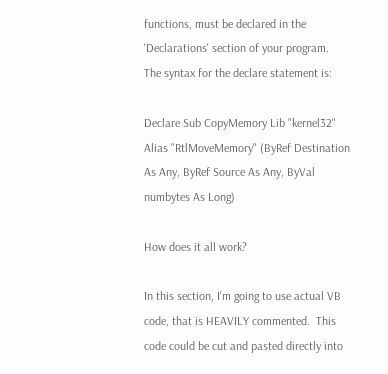functions, must be declared in the 'Declarations' section of your program.  The syntax for the declare statement is:

Declare Sub CopyMemory Lib "kernel32" Alias "RtlMoveMemory" (ByRef Destination As Any, ByRef Source As Any, ByVal numbytes As Long)

How does it all work?

In this section, I'm going to use actual VB code, that is HEAVILY commented.  This code could be cut and pasted directly into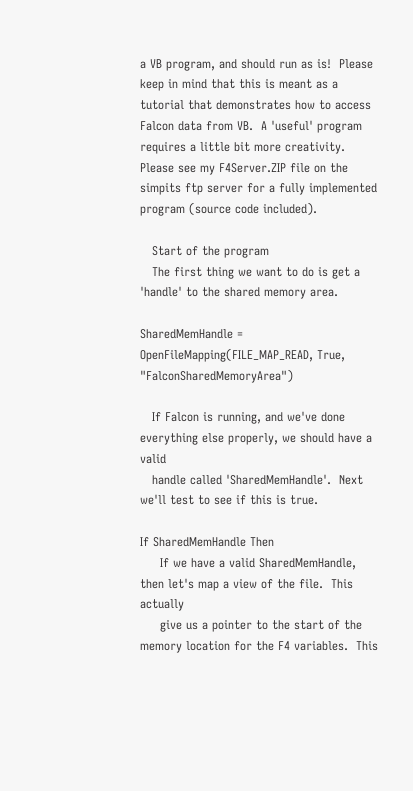a VB program, and should run as is!  Please keep in mind that this is meant as a tutorial that demonstrates how to access Falcon data from VB.  A 'useful' program requires a little bit more creativity.  Please see my F4Server.ZIP file on the simpits ftp server for a fully implemented program (source code included).

   Start of the program
   The first thing we want to do is get a 'handle' to the shared memory area.

SharedMemHandle = OpenFileMapping(FILE_MAP_READ, True, "FalconSharedMemoryArea")

   If Falcon is running, and we've done everything else properly, we should have a valid
   handle called 'SharedMemHandle'.  Next we'll test to see if this is true.

If SharedMemHandle Then
     If we have a valid SharedMemHandle, then let's map a view of the file.  This actually
     give us a pointer to the start of the memory location for the F4 variables.  This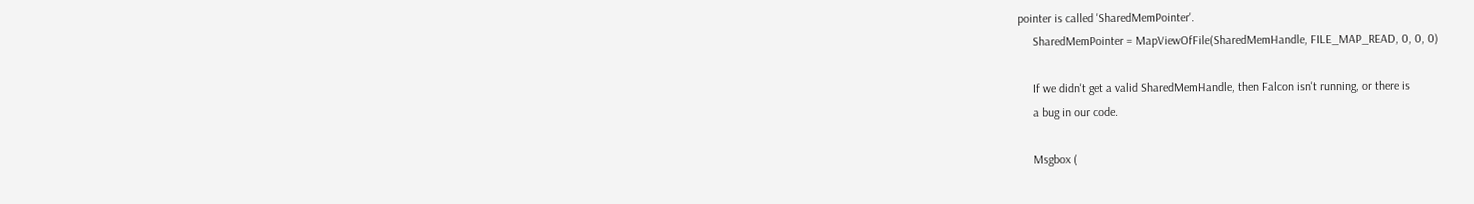pointer is called 'SharedMemPointer'.
     SharedMemPointer = MapViewOfFile(SharedMemHandle, FILE_MAP_READ, 0, 0, 0)

     If we didn't get a valid SharedMemHandle, then Falcon isn't running, or there is
     a bug in our code.

     Msgbox (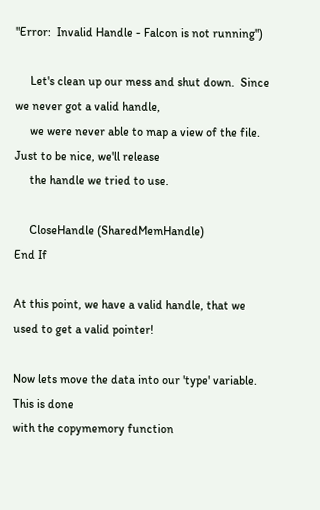"Error:  Invalid Handle - Falcon is not running")

     Let's clean up our mess and shut down.  Since we never got a valid handle,
     we were never able to map a view of the file.  Just to be nice, we'll release
     the handle we tried to use.

     CloseHandle (SharedMemHandle)
End If

At this point, we have a valid handle, that we used to get a valid pointer!

Now lets move the data into our 'type' variable.  This is done
with the copymemory function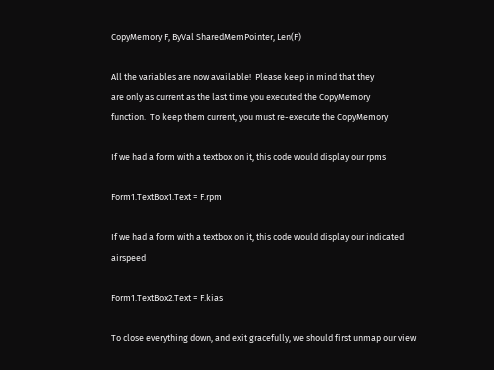CopyMemory F, ByVal SharedMemPointer, Len(F)

All the variables are now available!  Please keep in mind that they
are only as current as the last time you executed the CopyMemory
function.  To keep them current, you must re-execute the CopyMemory

If we had a form with a textbox on it, this code would display our rpms

Form1.TextBox1.Text = F.rpm

If we had a form with a textbox on it, this code would display our indicated airspeed

Form1.TextBox2.Text = F.kias

To close everything down, and exit gracefully, we should first unmap our view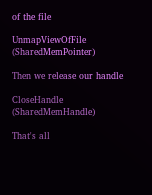of the file

UnmapViewOfFile (SharedMemPointer)

Then we release our handle

CloseHandle (SharedMemHandle)

That's all